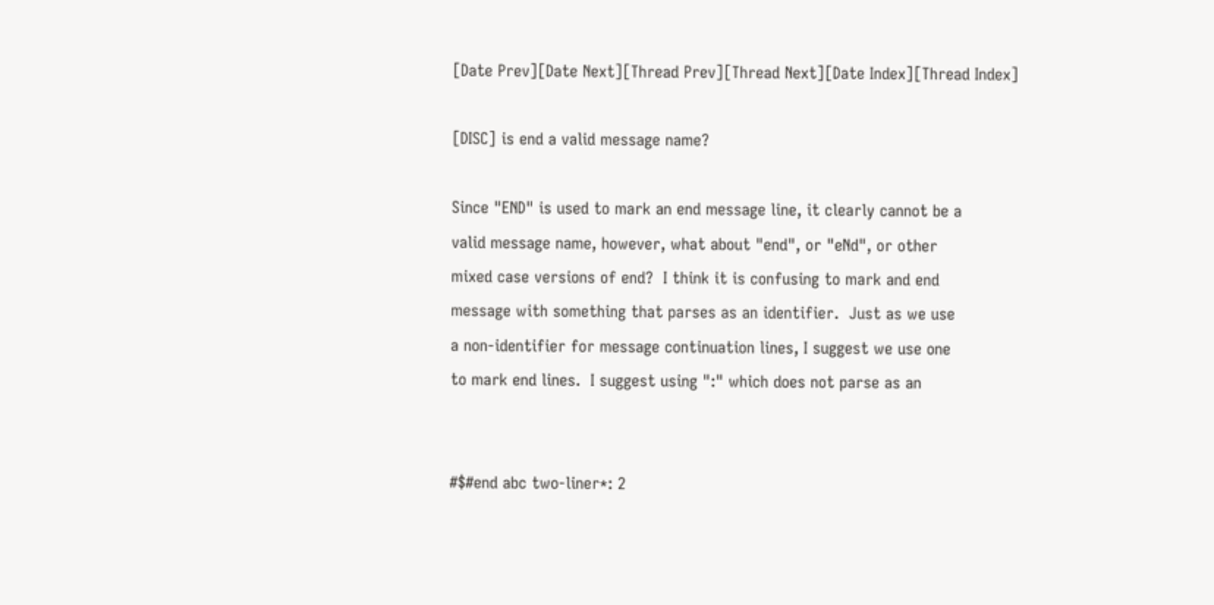[Date Prev][Date Next][Thread Prev][Thread Next][Date Index][Thread Index]

[DISC] is end a valid message name?

Since "END" is used to mark an end message line, it clearly cannot be a
valid message name, however, what about "end", or "eNd", or other
mixed case versions of end?  I think it is confusing to mark and end
message with something that parses as an identifier.  Just as we use
a non-identifier for message continuation lines, I suggest we use one
to mark end lines.  I suggest using ":" which does not parse as an


#$#end abc two-liner*: 2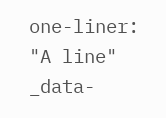one-liner: "A line" _data-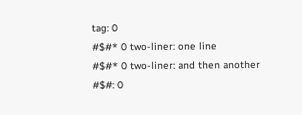tag: 0
#$#* 0 two-liner: one line
#$#* 0 two-liner: and then another
#$#: 0